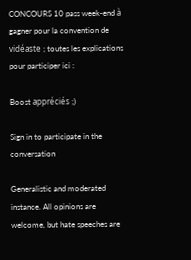CONCOURS 10 pass week-end à gagner pour la convention de vidéaste ; toutes les explications pour participer ici :

Boost appréciés ;)

Sign in to participate in the conversation

Generalistic and moderated instance. All opinions are welcome, but hate speeches are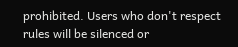prohibited. Users who don't respect rules will be silenced or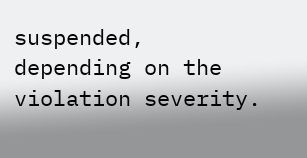suspended, depending on the violation severity.